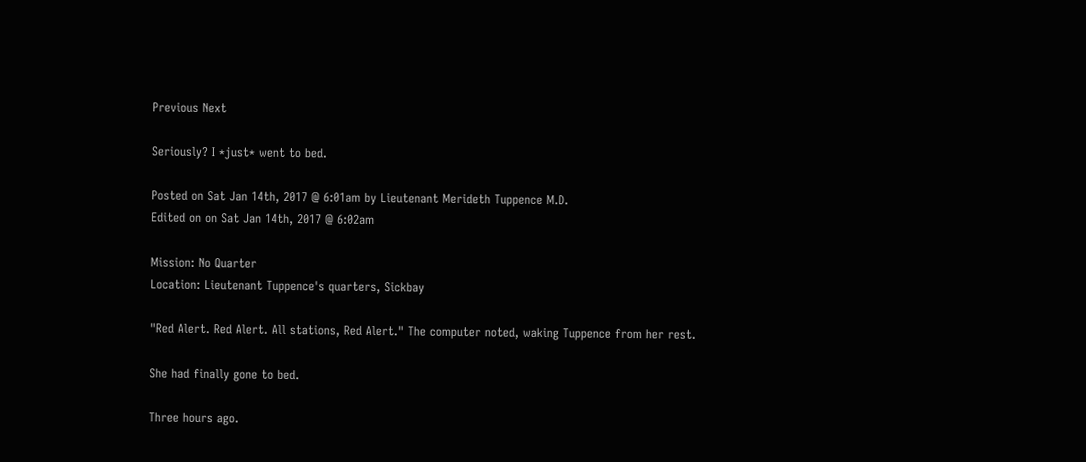Previous Next

Seriously? I *just* went to bed.

Posted on Sat Jan 14th, 2017 @ 6:01am by Lieutenant Merideth Tuppence M.D.
Edited on on Sat Jan 14th, 2017 @ 6:02am

Mission: No Quarter
Location: Lieutenant Tuppence's quarters, Sickbay

"Red Alert. Red Alert. All stations, Red Alert." The computer noted, waking Tuppence from her rest.

She had finally gone to bed.

Three hours ago.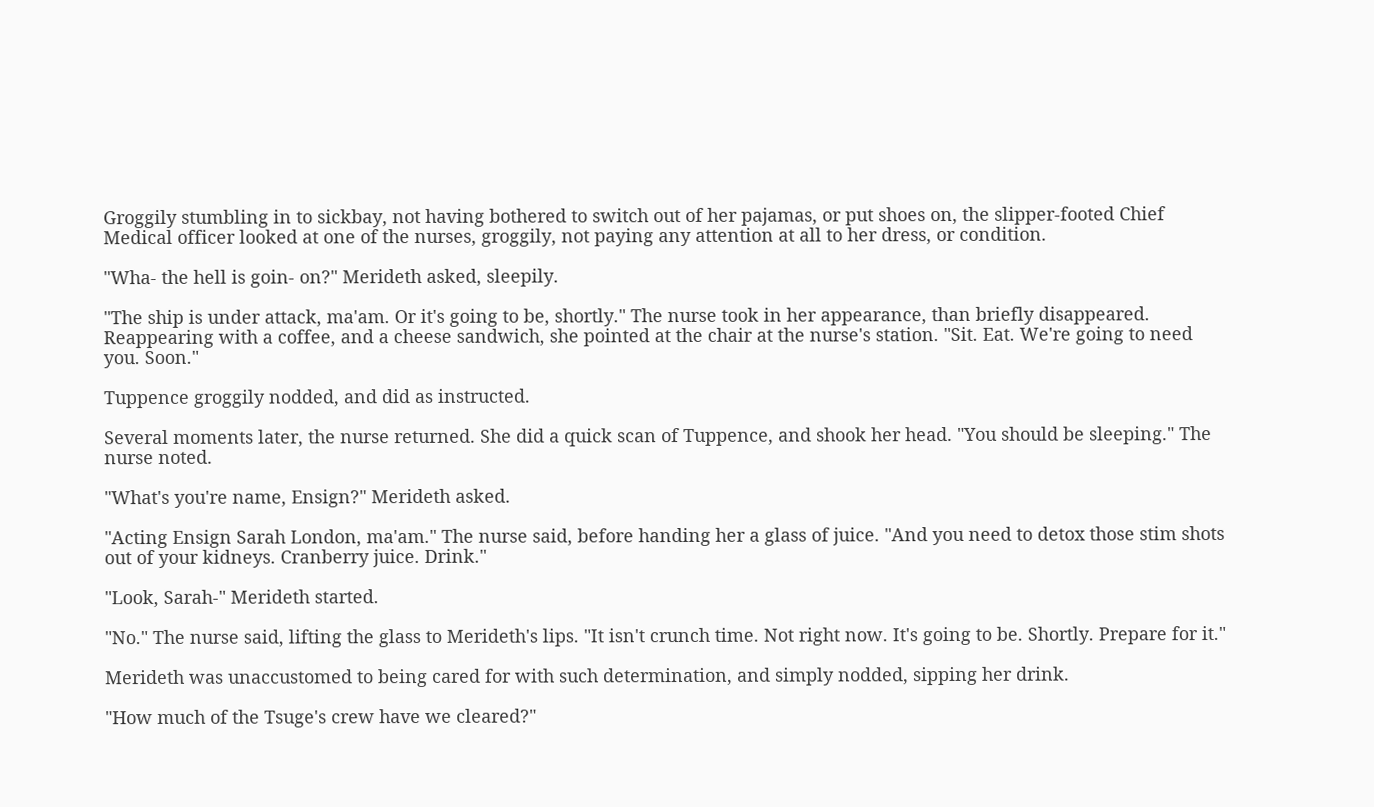Groggily stumbling in to sickbay, not having bothered to switch out of her pajamas, or put shoes on, the slipper-footed Chief Medical officer looked at one of the nurses, groggily, not paying any attention at all to her dress, or condition.

"Wha- the hell is goin- on?" Merideth asked, sleepily.

"The ship is under attack, ma'am. Or it's going to be, shortly." The nurse took in her appearance, than briefly disappeared. Reappearing with a coffee, and a cheese sandwich, she pointed at the chair at the nurse's station. "Sit. Eat. We're going to need you. Soon."

Tuppence groggily nodded, and did as instructed.

Several moments later, the nurse returned. She did a quick scan of Tuppence, and shook her head. "You should be sleeping." The nurse noted.

"What's you're name, Ensign?" Merideth asked.

"Acting Ensign Sarah London, ma'am." The nurse said, before handing her a glass of juice. "And you need to detox those stim shots out of your kidneys. Cranberry juice. Drink."

"Look, Sarah-" Merideth started.

"No." The nurse said, lifting the glass to Merideth's lips. "It isn't crunch time. Not right now. It's going to be. Shortly. Prepare for it."

Merideth was unaccustomed to being cared for with such determination, and simply nodded, sipping her drink.

"How much of the Tsuge's crew have we cleared?"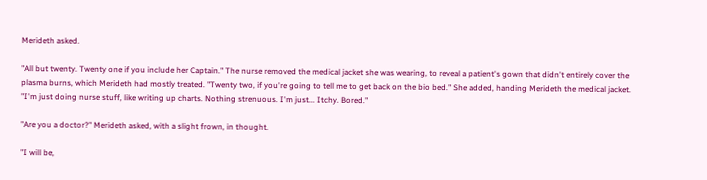Merideth asked.

"All but twenty. Twenty one if you include her Captain." The nurse removed the medical jacket she was wearing, to reveal a patient's gown that didn't entirely cover the plasma burns, which Merideth had mostly treated. "Twenty two, if you're going to tell me to get back on the bio bed." She added, handing Merideth the medical jacket. "I'm just doing nurse stuff, like writing up charts. Nothing strenuous. I'm just... Itchy. Bored."

"Are you a doctor?" Merideth asked, with a slight frown, in thought.

"I will be,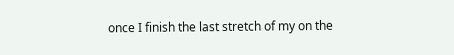once I finish the last stretch of my on the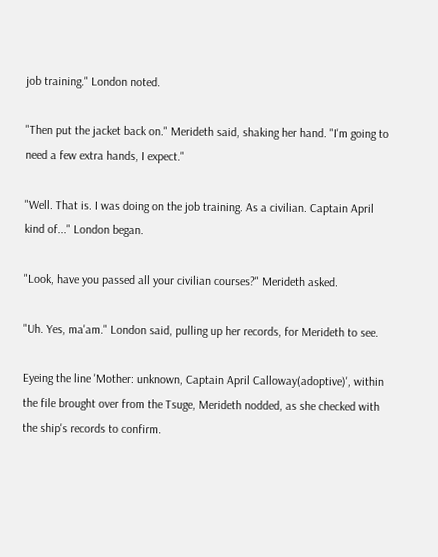job training." London noted.

"Then put the jacket back on." Merideth said, shaking her hand. "I'm going to need a few extra hands, I expect."

"Well. That is. I was doing on the job training. As a civilian. Captain April kind of..." London began.

"Look, have you passed all your civilian courses?" Merideth asked.

"Uh. Yes, ma'am." London said, pulling up her records, for Merideth to see.

Eyeing the line 'Mother: unknown, Captain April Calloway(adoptive)', within the file brought over from the Tsuge, Merideth nodded, as she checked with the ship's records to confirm.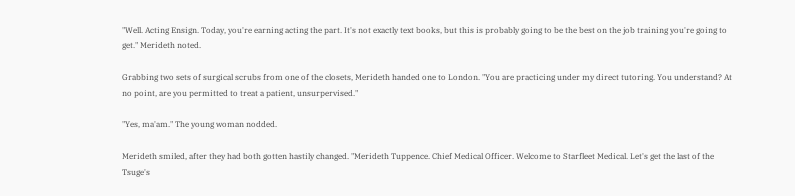"Well. Acting Ensign. Today, you're earning acting the part. It's not exactly text books, but this is probably going to be the best on the job training you're going to get." Merideth noted.

Grabbing two sets of surgical scrubs from one of the closets, Merideth handed one to London. "You are practicing under my direct tutoring. You understand? At no point, are you permitted to treat a patient, unsurpervised."

"Yes, ma'am." The young woman nodded.

Merideth smiled, after they had both gotten hastily changed. "Merideth Tuppence. Chief Medical Officer. Welcome to Starfleet Medical. Let's get the last of the Tsuge's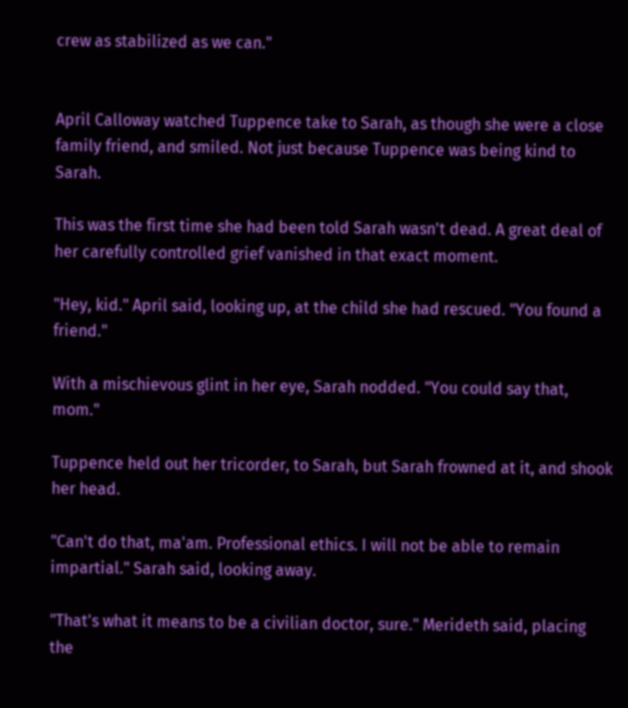crew as stabilized as we can."


April Calloway watched Tuppence take to Sarah, as though she were a close family friend, and smiled. Not just because Tuppence was being kind to Sarah.

This was the first time she had been told Sarah wasn't dead. A great deal of her carefully controlled grief vanished in that exact moment.

"Hey, kid." April said, looking up, at the child she had rescued. "You found a friend."

With a mischievous glint in her eye, Sarah nodded. "You could say that, mom."

Tuppence held out her tricorder, to Sarah, but Sarah frowned at it, and shook her head.

"Can't do that, ma'am. Professional ethics. I will not be able to remain impartial." Sarah said, looking away.

"That's what it means to be a civilian doctor, sure." Merideth said, placing the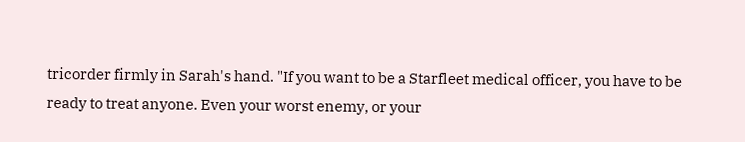tricorder firmly in Sarah's hand. "If you want to be a Starfleet medical officer, you have to be ready to treat anyone. Even your worst enemy, or your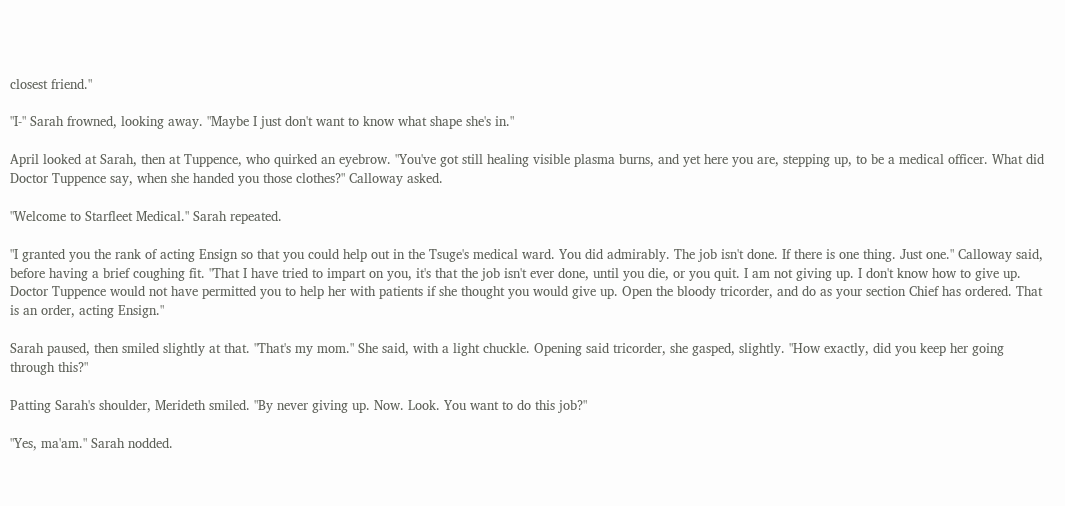closest friend."

"I-" Sarah frowned, looking away. "Maybe I just don't want to know what shape she's in."

April looked at Sarah, then at Tuppence, who quirked an eyebrow. "You've got still healing visible plasma burns, and yet here you are, stepping up, to be a medical officer. What did Doctor Tuppence say, when she handed you those clothes?" Calloway asked.

"Welcome to Starfleet Medical." Sarah repeated.

"I granted you the rank of acting Ensign so that you could help out in the Tsuge's medical ward. You did admirably. The job isn't done. If there is one thing. Just one." Calloway said, before having a brief coughing fit. "That I have tried to impart on you, it's that the job isn't ever done, until you die, or you quit. I am not giving up. I don't know how to give up. Doctor Tuppence would not have permitted you to help her with patients if she thought you would give up. Open the bloody tricorder, and do as your section Chief has ordered. That is an order, acting Ensign."

Sarah paused, then smiled slightly at that. "That's my mom." She said, with a light chuckle. Opening said tricorder, she gasped, slightly. "How exactly, did you keep her going through this?"

Patting Sarah's shoulder, Merideth smiled. "By never giving up. Now. Look. You want to do this job?"

"Yes, ma'am." Sarah nodded.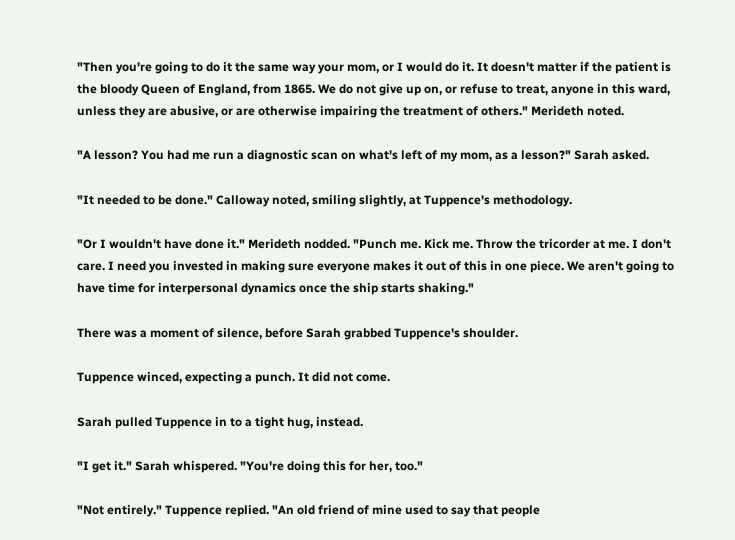"Then you're going to do it the same way your mom, or I would do it. It doesn't matter if the patient is the bloody Queen of England, from 1865. We do not give up on, or refuse to treat, anyone in this ward, unless they are abusive, or are otherwise impairing the treatment of others." Merideth noted.

"A lesson? You had me run a diagnostic scan on what's left of my mom, as a lesson?" Sarah asked.

"It needed to be done." Calloway noted, smiling slightly, at Tuppence's methodology.

"Or I wouldn't have done it." Merideth nodded. "Punch me. Kick me. Throw the tricorder at me. I don't care. I need you invested in making sure everyone makes it out of this in one piece. We aren't going to have time for interpersonal dynamics once the ship starts shaking."

There was a moment of silence, before Sarah grabbed Tuppence's shoulder.

Tuppence winced, expecting a punch. It did not come.

Sarah pulled Tuppence in to a tight hug, instead.

"I get it." Sarah whispered. "You're doing this for her, too."

"Not entirely." Tuppence replied. "An old friend of mine used to say that people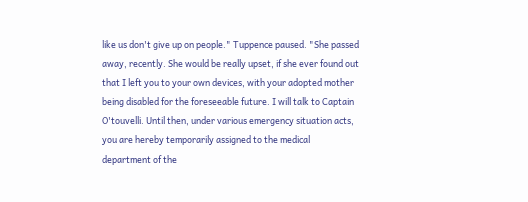like us don't give up on people." Tuppence paused. "She passed away, recently. She would be really upset, if she ever found out that I left you to your own devices, with your adopted mother being disabled for the foreseeable future. I will talk to Captain O'touvelli. Until then, under various emergency situation acts, you are hereby temporarily assigned to the medical department of the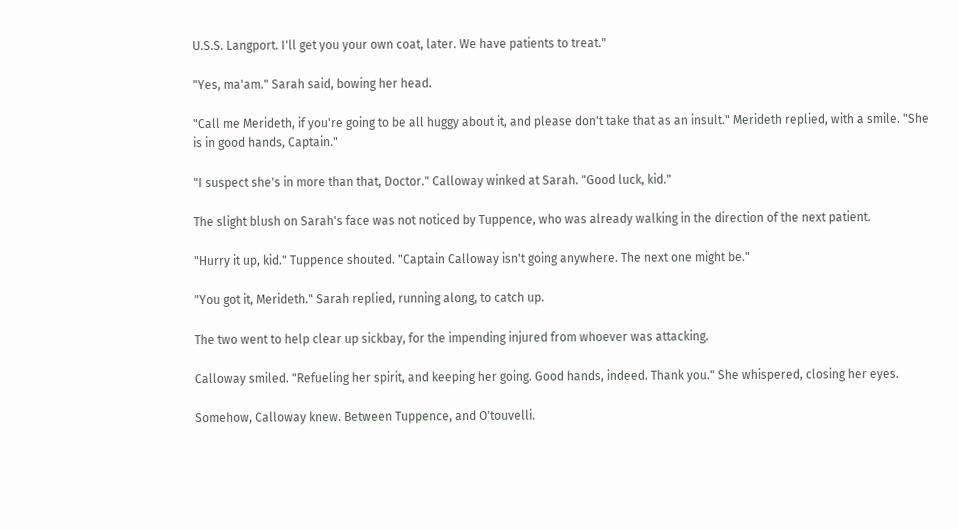U.S.S. Langport. I'll get you your own coat, later. We have patients to treat."

"Yes, ma'am." Sarah said, bowing her head.

"Call me Merideth, if you're going to be all huggy about it, and please don't take that as an insult." Merideth replied, with a smile. "She is in good hands, Captain."

"I suspect she's in more than that, Doctor." Calloway winked at Sarah. "Good luck, kid."

The slight blush on Sarah's face was not noticed by Tuppence, who was already walking in the direction of the next patient.

"Hurry it up, kid." Tuppence shouted. "Captain Calloway isn't going anywhere. The next one might be."

"You got it, Merideth." Sarah replied, running along, to catch up.

The two went to help clear up sickbay, for the impending injured from whoever was attacking.

Calloway smiled. "Refueling her spirit, and keeping her going. Good hands, indeed. Thank you." She whispered, closing her eyes.

Somehow, Calloway knew. Between Tuppence, and O'touvelli.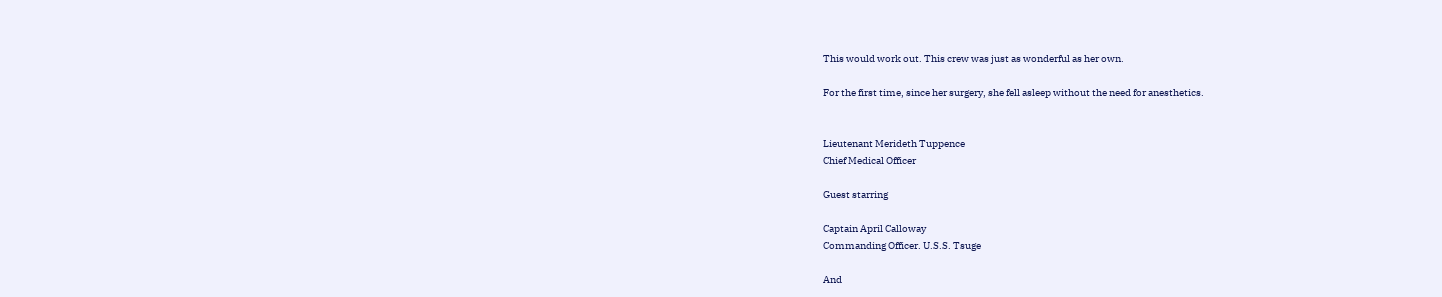This would work out. This crew was just as wonderful as her own.

For the first time, since her surgery, she fell asleep without the need for anesthetics.


Lieutenant Merideth Tuppence
Chief Medical Officer

Guest starring

Captain April Calloway
Commanding Officer. U.S.S. Tsuge

And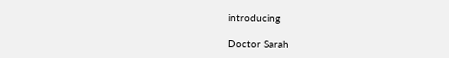introducing

Doctor Sarah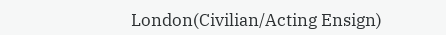London(Civilian/Acting Ensign)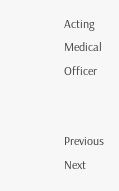Acting Medical Officer


Previous Next